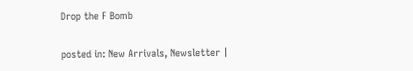Drop the F Bomb

posted in: New Arrivals, Newsletter |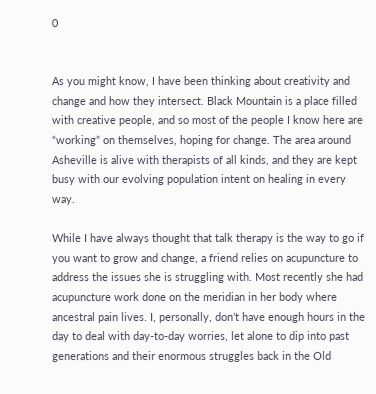0


As you might know, I have been thinking about creativity and change and how they intersect. Black Mountain is a place filled with creative people, and so most of the people I know here are “working” on themselves, hoping for change. The area around Asheville is alive with therapists of all kinds, and they are kept busy with our evolving population intent on healing in every way.

While I have always thought that talk therapy is the way to go if you want to grow and change, a friend relies on acupuncture to address the issues she is struggling with. Most recently she had acupuncture work done on the meridian in her body where ancestral pain lives. I, personally, don’t have enough hours in the day to deal with day-to-day worries, let alone to dip into past generations and their enormous struggles back in the Old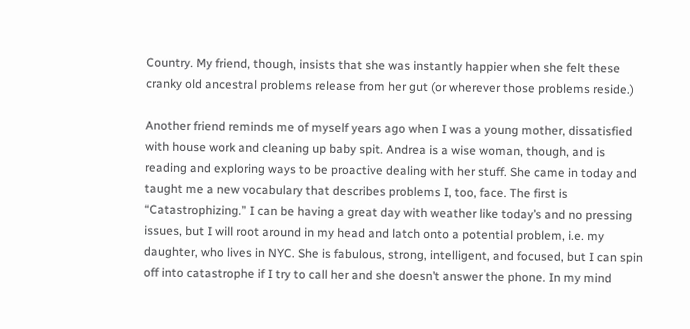Country. My friend, though, insists that she was instantly happier when she felt these cranky old ancestral problems release from her gut (or wherever those problems reside.)

Another friend reminds me of myself years ago when I was a young mother, dissatisfied with house work and cleaning up baby spit. Andrea is a wise woman, though, and is reading and exploring ways to be proactive dealing with her stuff. She came in today and taught me a new vocabulary that describes problems I, too, face. The first is “Catastrophizing.” I can be having a great day with weather like today’s and no pressing issues, but I will root around in my head and latch onto a potential problem, i.e. my daughter, who lives in NYC. She is fabulous, strong, intelligent, and focused, but I can spin off into catastrophe if I try to call her and she doesn’t answer the phone. In my mind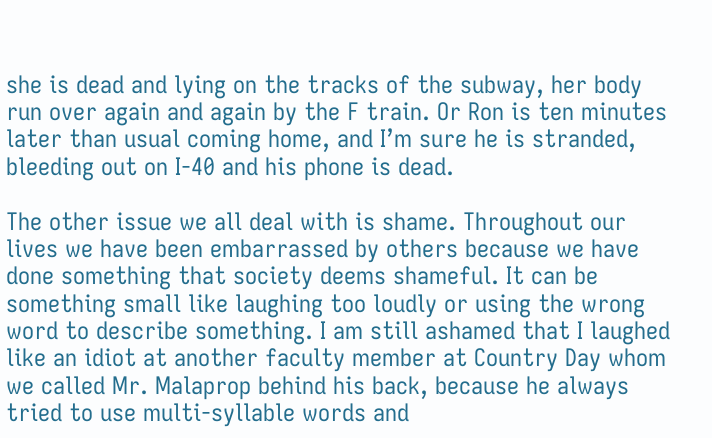she is dead and lying on the tracks of the subway, her body run over again and again by the F train. Or Ron is ten minutes later than usual coming home, and I’m sure he is stranded, bleeding out on I-40 and his phone is dead.

The other issue we all deal with is shame. Throughout our lives we have been embarrassed by others because we have done something that society deems shameful. It can be something small like laughing too loudly or using the wrong word to describe something. I am still ashamed that I laughed like an idiot at another faculty member at Country Day whom we called Mr. Malaprop behind his back, because he always tried to use multi-syllable words and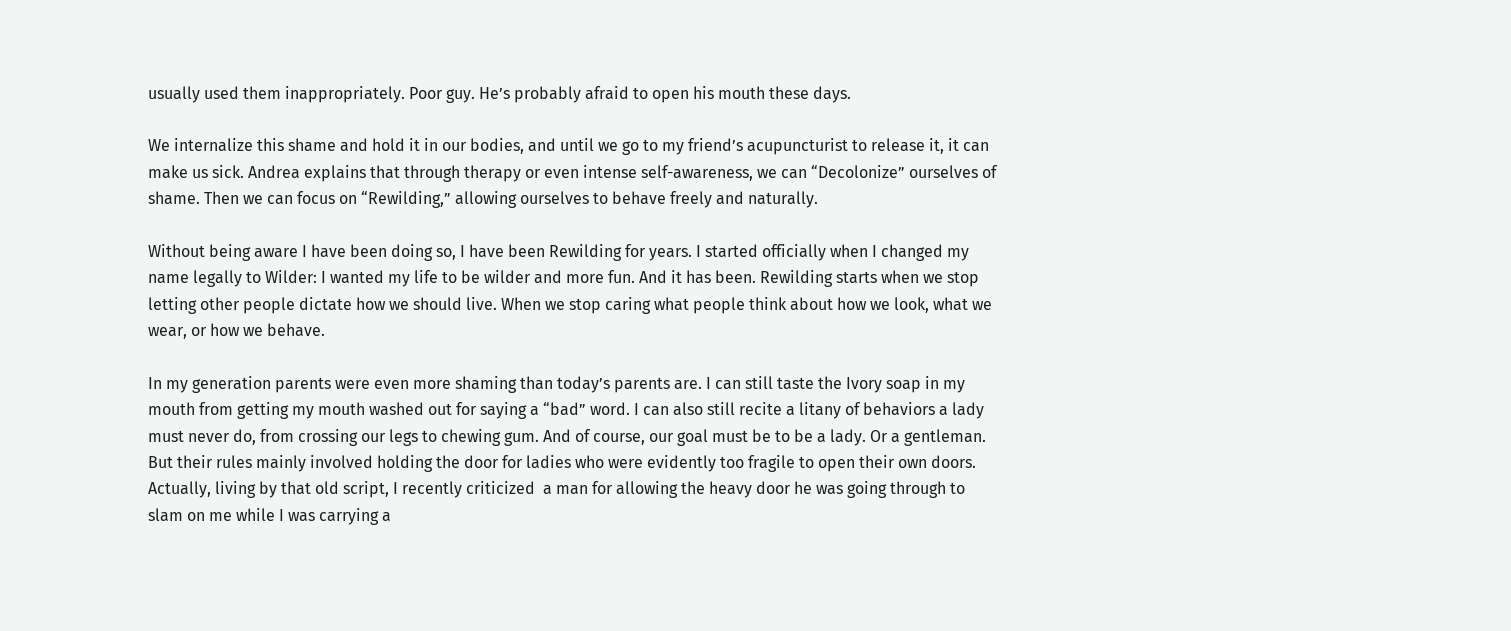usually used them inappropriately. Poor guy. He’s probably afraid to open his mouth these days.

We internalize this shame and hold it in our bodies, and until we go to my friend’s acupuncturist to release it, it can make us sick. Andrea explains that through therapy or even intense self-awareness, we can “Decolonize” ourselves of shame. Then we can focus on “Rewilding,” allowing ourselves to behave freely and naturally.

Without being aware I have been doing so, I have been Rewilding for years. I started officially when I changed my name legally to Wilder: I wanted my life to be wilder and more fun. And it has been. Rewilding starts when we stop letting other people dictate how we should live. When we stop caring what people think about how we look, what we wear, or how we behave.

In my generation parents were even more shaming than today’s parents are. I can still taste the Ivory soap in my mouth from getting my mouth washed out for saying a “bad” word. I can also still recite a litany of behaviors a lady must never do, from crossing our legs to chewing gum. And of course, our goal must be to be a lady. Or a gentleman. But their rules mainly involved holding the door for ladies who were evidently too fragile to open their own doors. Actually, living by that old script, I recently criticized  a man for allowing the heavy door he was going through to slam on me while I was carrying a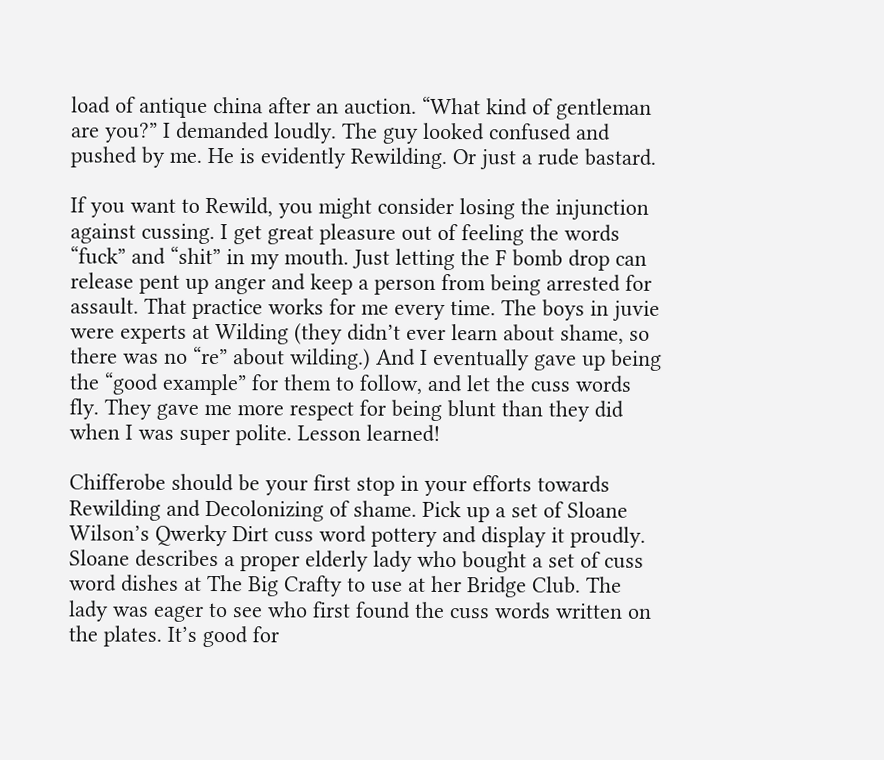load of antique china after an auction. “What kind of gentleman are you?” I demanded loudly. The guy looked confused and pushed by me. He is evidently Rewilding. Or just a rude bastard.

If you want to Rewild, you might consider losing the injunction against cussing. I get great pleasure out of feeling the words “fuck” and “shit” in my mouth. Just letting the F bomb drop can release pent up anger and keep a person from being arrested for assault. That practice works for me every time. The boys in juvie were experts at Wilding (they didn’t ever learn about shame, so there was no “re” about wilding.) And I eventually gave up being the “good example” for them to follow, and let the cuss words fly. They gave me more respect for being blunt than they did when I was super polite. Lesson learned!

Chifferobe should be your first stop in your efforts towards Rewilding and Decolonizing of shame. Pick up a set of Sloane Wilson’s Qwerky Dirt cuss word pottery and display it proudly. Sloane describes a proper elderly lady who bought a set of cuss word dishes at The Big Crafty to use at her Bridge Club. The lady was eager to see who first found the cuss words written on the plates. It’s good for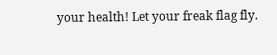your health! Let your freak flag fly.